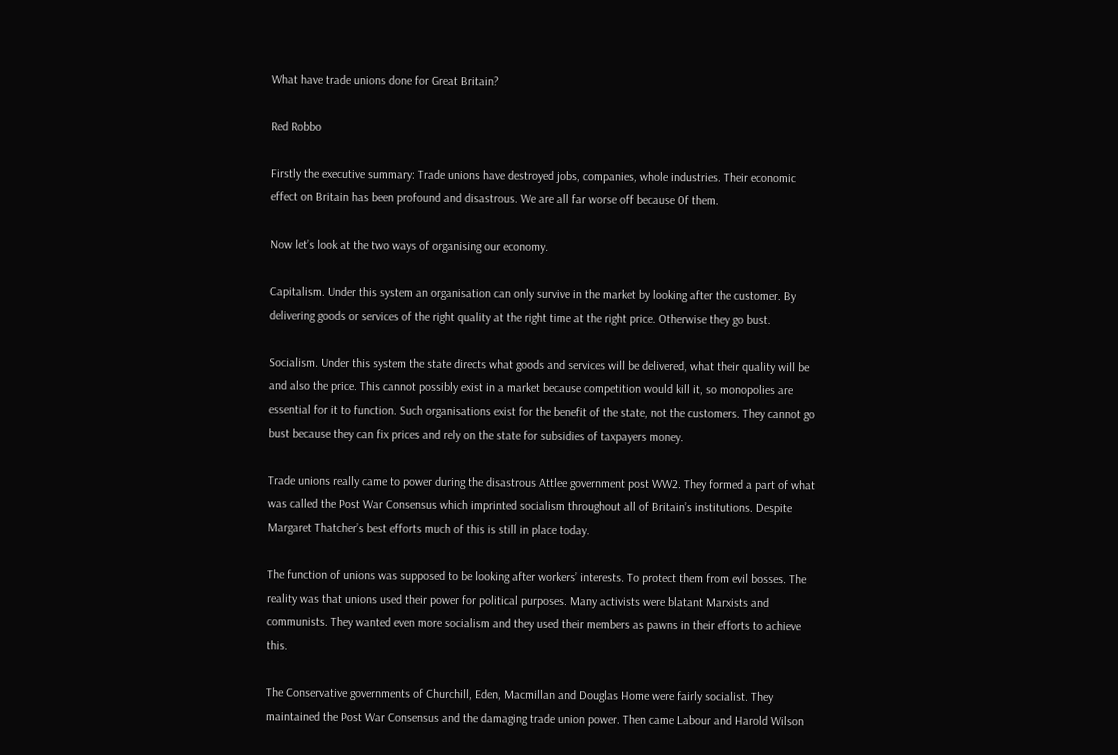What have trade unions done for Great Britain?

Red Robbo

Firstly the executive summary: Trade unions have destroyed jobs, companies, whole industries. Their economic effect on Britain has been profound and disastrous. We are all far worse off because 0f them.

Now let’s look at the two ways of organising our economy.

Capitalism. Under this system an organisation can only survive in the market by looking after the customer. By delivering goods or services of the right quality at the right time at the right price. Otherwise they go bust.

Socialism. Under this system the state directs what goods and services will be delivered, what their quality will be and also the price. This cannot possibly exist in a market because competition would kill it, so monopolies are essential for it to function. Such organisations exist for the benefit of the state, not the customers. They cannot go bust because they can fix prices and rely on the state for subsidies of taxpayers money.

Trade unions really came to power during the disastrous Attlee government post WW2. They formed a part of what was called the Post War Consensus which imprinted socialism throughout all of Britain’s institutions. Despite Margaret Thatcher’s best efforts much of this is still in place today.

The function of unions was supposed to be looking after workers’ interests. To protect them from evil bosses. The reality was that unions used their power for political purposes. Many activists were blatant Marxists and communists. They wanted even more socialism and they used their members as pawns in their efforts to achieve this.

The Conservative governments of Churchill, Eden, Macmillan and Douglas Home were fairly socialist. They maintained the Post War Consensus and the damaging trade union power. Then came Labour and Harold Wilson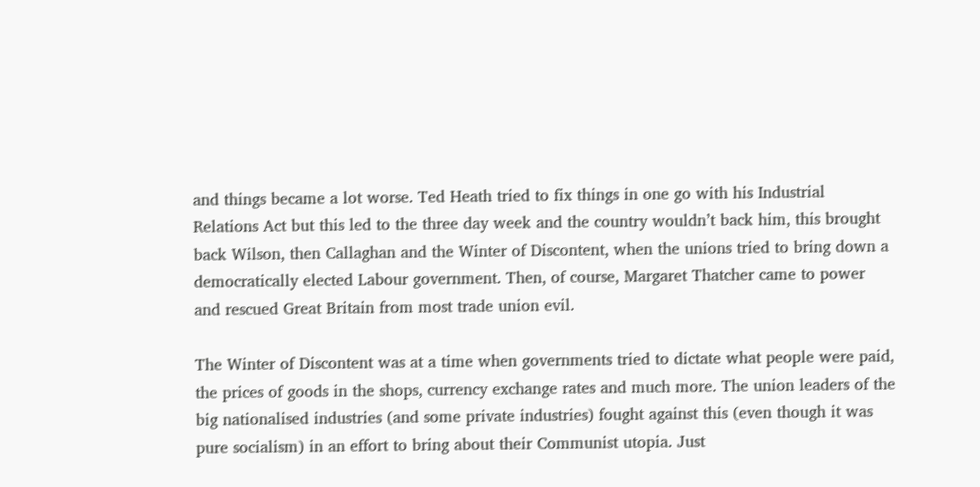and things became a lot worse. Ted Heath tried to fix things in one go with his Industrial Relations Act but this led to the three day week and the country wouldn’t back him, this brought back Wilson, then Callaghan and the Winter of Discontent, when the unions tried to bring down a democratically elected Labour government. Then, of course, Margaret Thatcher came to power and rescued Great Britain from most trade union evil.

The Winter of Discontent was at a time when governments tried to dictate what people were paid, the prices of goods in the shops, currency exchange rates and much more. The union leaders of the big nationalised industries (and some private industries) fought against this (even though it was pure socialism) in an effort to bring about their Communist utopia. Just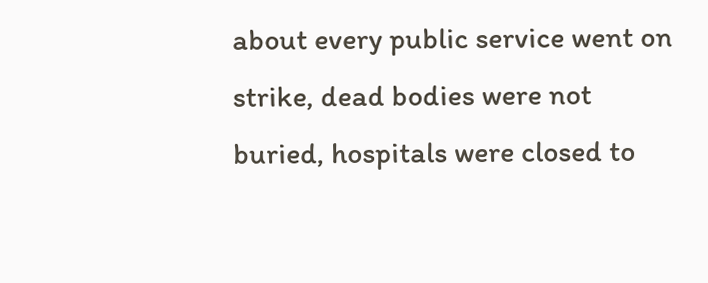about every public service went on strike, dead bodies were not buried, hospitals were closed to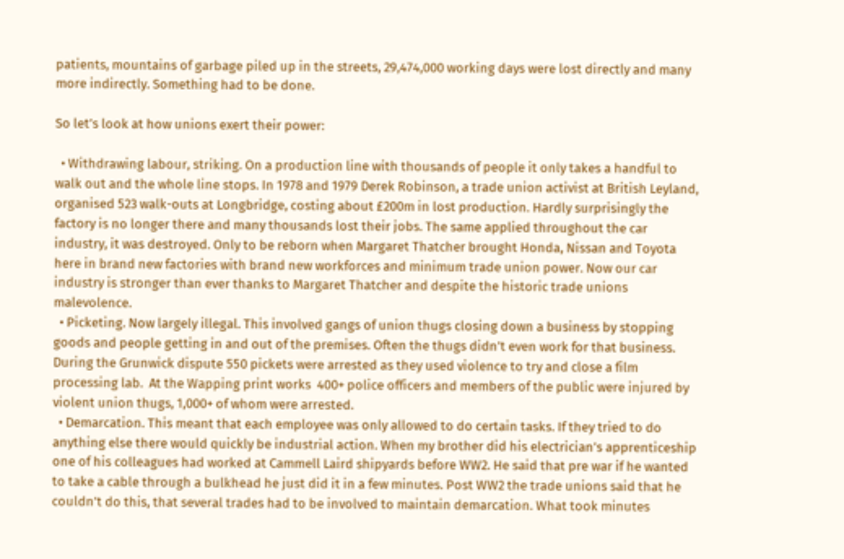patients, mountains of garbage piled up in the streets, 29,474,000 working days were lost directly and many more indirectly. Something had to be done.

So let’s look at how unions exert their power:

  • Withdrawing labour, striking. On a production line with thousands of people it only takes a handful to walk out and the whole line stops. In 1978 and 1979 Derek Robinson, a trade union activist at British Leyland, organised 523 walk-outs at Longbridge, costing about £200m in lost production. Hardly surprisingly the factory is no longer there and many thousands lost their jobs. The same applied throughout the car industry, it was destroyed. Only to be reborn when Margaret Thatcher brought Honda, Nissan and Toyota here in brand new factories with brand new workforces and minimum trade union power. Now our car industry is stronger than ever thanks to Margaret Thatcher and despite the historic trade unions malevolence.
  • Picketing. Now largely illegal. This involved gangs of union thugs closing down a business by stopping goods and people getting in and out of the premises. Often the thugs didn’t even work for that business. During the Grunwick dispute 550 pickets were arrested as they used violence to try and close a film processing lab.  At the Wapping print works  400+ police officers and members of the public were injured by violent union thugs, 1,000+ of whom were arrested.
  • Demarcation. This meant that each employee was only allowed to do certain tasks. If they tried to do anything else there would quickly be industrial action. When my brother did his electrician’s apprenticeship one of his colleagues had worked at Cammell Laird shipyards before WW2. He said that pre war if he wanted to take a cable through a bulkhead he just did it in a few minutes. Post WW2 the trade unions said that he couldn’t do this, that several trades had to be involved to maintain demarcation. What took minutes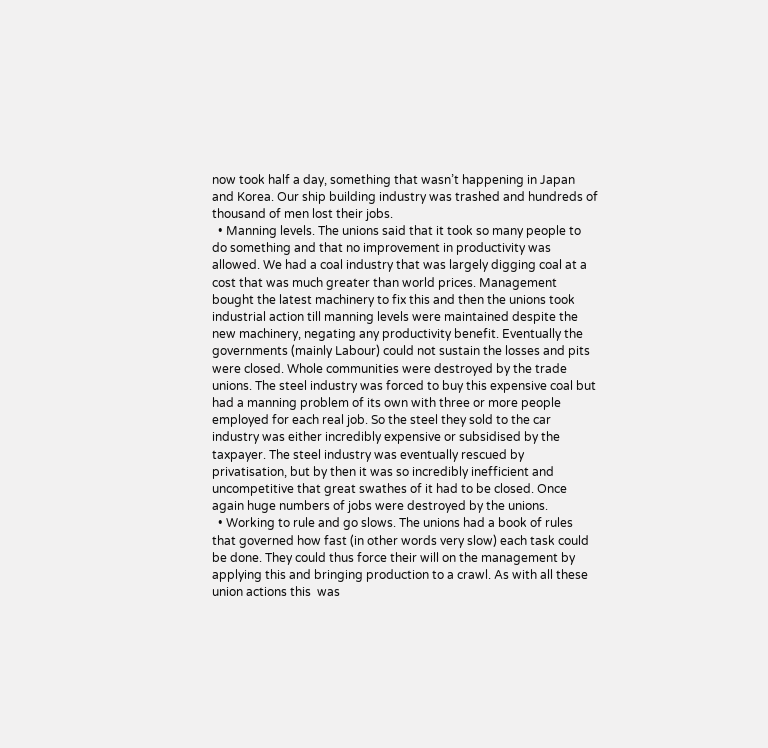now took half a day, something that wasn’t happening in Japan and Korea. Our ship building industry was trashed and hundreds of thousand of men lost their jobs.
  • Manning levels. The unions said that it took so many people to do something and that no improvement in productivity was allowed. We had a coal industry that was largely digging coal at a cost that was much greater than world prices. Management bought the latest machinery to fix this and then the unions took industrial action till manning levels were maintained despite the new machinery, negating any productivity benefit. Eventually the governments (mainly Labour) could not sustain the losses and pits were closed. Whole communities were destroyed by the trade unions. The steel industry was forced to buy this expensive coal but had a manning problem of its own with three or more people employed for each real job. So the steel they sold to the car industry was either incredibly expensive or subsidised by the taxpayer. The steel industry was eventually rescued by privatisation, but by then it was so incredibly inefficient and uncompetitive that great swathes of it had to be closed. Once again huge numbers of jobs were destroyed by the unions.
  • Working to rule and go slows. The unions had a book of rules that governed how fast (in other words very slow) each task could be done. They could thus force their will on the management by applying this and bringing production to a crawl. As with all these union actions this  was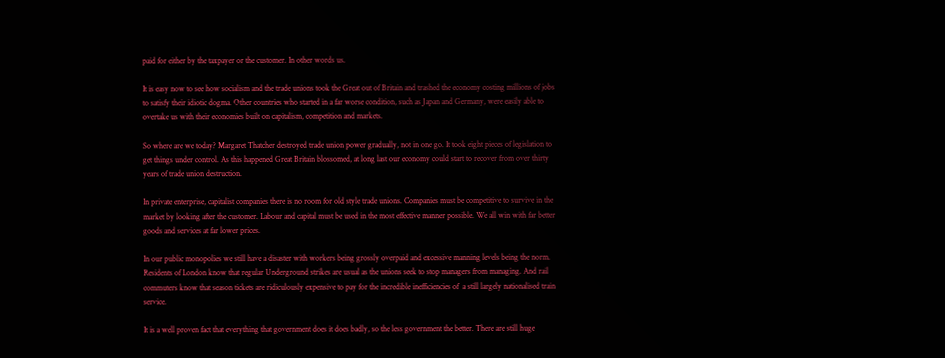paid for either by the taxpayer or the customer. In other words us.

It is easy now to see how socialism and the trade unions took the Great out of Britain and trashed the economy costing millions of jobs to satisfy their idiotic dogma. Other countries who started in a far worse condition, such as Japan and Germany, were easily able to overtake us with their economies built on capitalism, competition and markets.

So where are we today? Margaret Thatcher destroyed trade union power gradually, not in one go. It took eight pieces of legislation to get things under control. As this happened Great Britain blossomed, at long last our economy could start to recover from over thirty years of trade union destruction.

In private enterprise, capitalist companies there is no room for old style trade unions. Companies must be competitive to survive in the market by looking after the customer. Labour and capital must be used in the most effective manner possible. We all win with far better goods and services at far lower prices.

In our public monopolies we still have a disaster with workers being grossly overpaid and excessive manning levels being the norm. Residents of London know that regular Underground strikes are usual as the unions seek to stop managers from managing. And rail commuters know that season tickets are ridiculously expensive to pay for the incredible inefficiencies of  a still largely nationalised train service.

It is a well proven fact that everything that government does it does badly, so the less government the better. There are still huge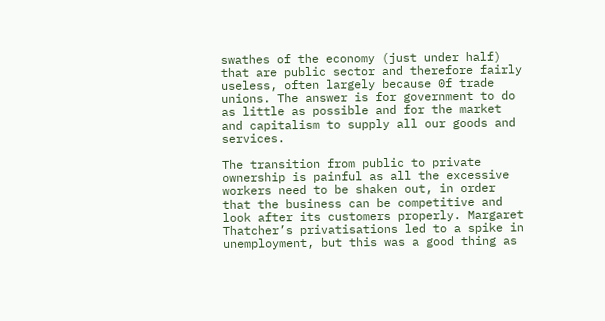swathes of the economy (just under half) that are public sector and therefore fairly useless, often largely because 0f trade unions. The answer is for government to do as little as possible and for the market and capitalism to supply all our goods and services.

The transition from public to private ownership is painful as all the excessive workers need to be shaken out, in order that the business can be competitive and look after its customers properly. Margaret Thatcher’s privatisations led to a spike in unemployment, but this was a good thing as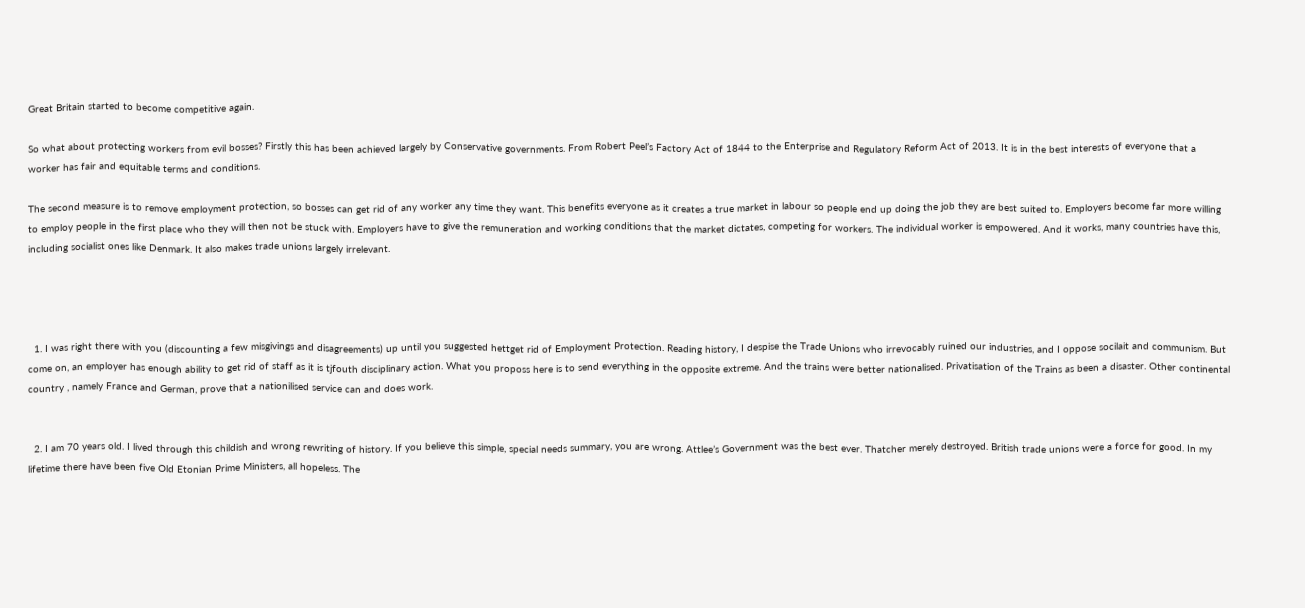Great Britain started to become competitive again.

So what about protecting workers from evil bosses? Firstly this has been achieved largely by Conservative governments. From Robert Peel’s Factory Act of 1844 to the Enterprise and Regulatory Reform Act of 2013. It is in the best interests of everyone that a worker has fair and equitable terms and conditions.

The second measure is to remove employment protection, so bosses can get rid of any worker any time they want. This benefits everyone as it creates a true market in labour so people end up doing the job they are best suited to. Employers become far more willing to employ people in the first place who they will then not be stuck with. Employers have to give the remuneration and working conditions that the market dictates, competing for workers. The individual worker is empowered. And it works, many countries have this, including socialist ones like Denmark. It also makes trade unions largely irrelevant.




  1. I was right there with you (discounting a few misgivings and disagreements) up until you suggested hettget rid of Employment Protection. Reading history, I despise the Trade Unions who irrevocably ruined our industries, and I oppose socilait and communism. But come on, an employer has enough ability to get rid of staff as it is tjfouth disciplinary action. What you proposs here is to send everything in the opposite extreme. And the trains were better nationalised. Privatisation of the Trains as been a disaster. Other continental country , namely France and German, prove that a nationilised service can and does work.


  2. I am 70 years old. I lived through this childish and wrong rewriting of history. If you believe this simple, special needs summary, you are wrong. Attlee’s Government was the best ever. Thatcher merely destroyed. British trade unions were a force for good. In my lifetime there have been five Old Etonian Prime Ministers, all hopeless. The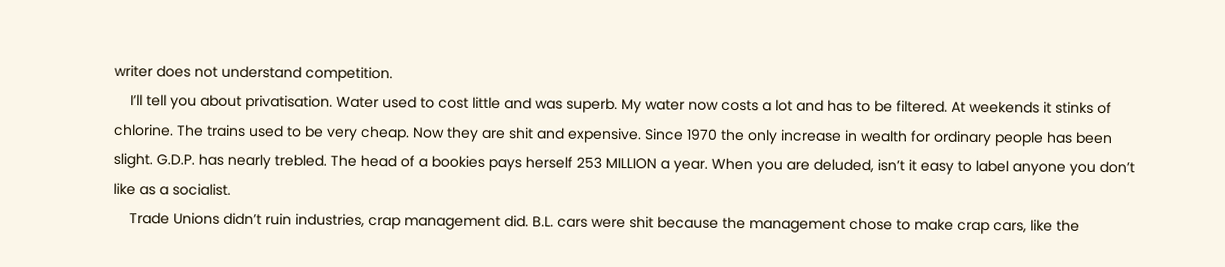writer does not understand competition.
    I’ll tell you about privatisation. Water used to cost little and was superb. My water now costs a lot and has to be filtered. At weekends it stinks of chlorine. The trains used to be very cheap. Now they are shit and expensive. Since 1970 the only increase in wealth for ordinary people has been slight. G.D.P. has nearly trebled. The head of a bookies pays herself 253 MILLION a year. When you are deluded, isn’t it easy to label anyone you don’t like as a socialist.
    Trade Unions didn’t ruin industries, crap management did. B.L. cars were shit because the management chose to make crap cars, like the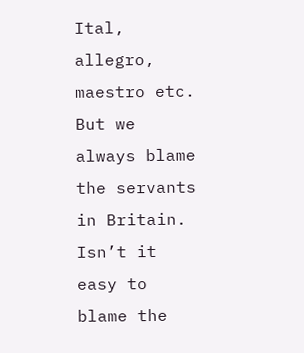Ital, allegro, maestro etc. But we always blame the servants in Britain. Isn’t it easy to blame the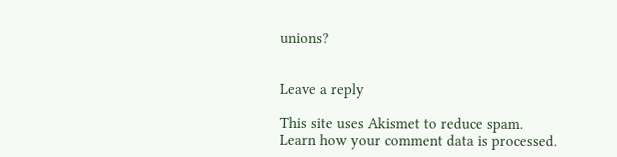unions?


Leave a reply

This site uses Akismet to reduce spam. Learn how your comment data is processed.